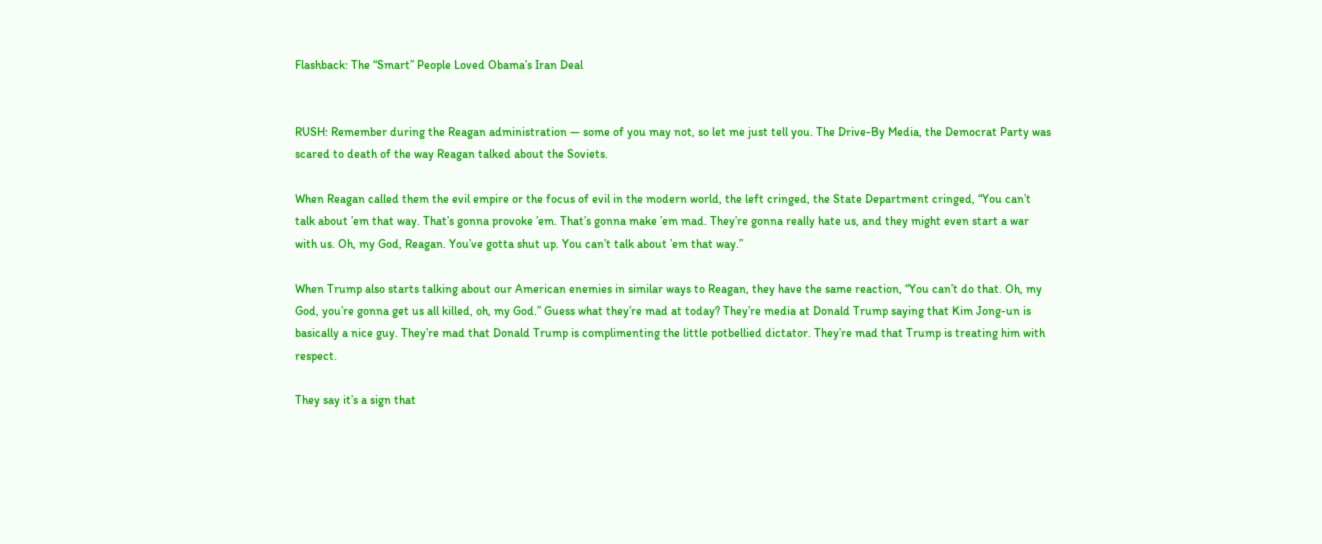Flashback: The “Smart” People Loved Obama’s Iran Deal


RUSH: Remember during the Reagan administration — some of you may not, so let me just tell you. The Drive-By Media, the Democrat Party was scared to death of the way Reagan talked about the Soviets.

When Reagan called them the evil empire or the focus of evil in the modern world, the left cringed, the State Department cringed, “You can’t talk about ’em that way. That’s gonna provoke ’em. That’s gonna make ’em mad. They’re gonna really hate us, and they might even start a war with us. Oh, my God, Reagan. You’ve gotta shut up. You can’t talk about ’em that way.”

When Trump also starts talking about our American enemies in similar ways to Reagan, they have the same reaction, “You can’t do that. Oh, my God, you’re gonna get us all killed, oh, my God.” Guess what they’re mad at today? They’re media at Donald Trump saying that Kim Jong-un is basically a nice guy. They’re mad that Donald Trump is complimenting the little potbellied dictator. They’re mad that Trump is treating him with respect.

They say it’s a sign that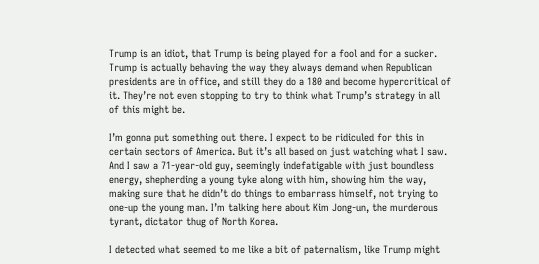Trump is an idiot, that Trump is being played for a fool and for a sucker. Trump is actually behaving the way they always demand when Republican presidents are in office, and still they do a 180 and become hypercritical of it. They’re not even stopping to try to think what Trump’s strategy in all of this might be.

I’m gonna put something out there. I expect to be ridiculed for this in certain sectors of America. But it’s all based on just watching what I saw. And I saw a 71-year-old guy, seemingly indefatigable with just boundless energy, shepherding a young tyke along with him, showing him the way, making sure that he didn’t do things to embarrass himself, not trying to one-up the young man. I’m talking here about Kim Jong-un, the murderous tyrant, dictator thug of North Korea.

I detected what seemed to me like a bit of paternalism, like Trump might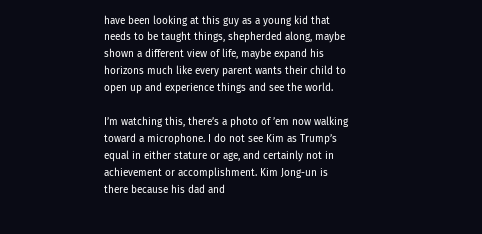have been looking at this guy as a young kid that needs to be taught things, shepherded along, maybe shown a different view of life, maybe expand his horizons much like every parent wants their child to open up and experience things and see the world.

I’m watching this, there’s a photo of ’em now walking toward a microphone. I do not see Kim as Trump’s equal in either stature or age, and certainly not in achievement or accomplishment. Kim Jong-un is there because his dad and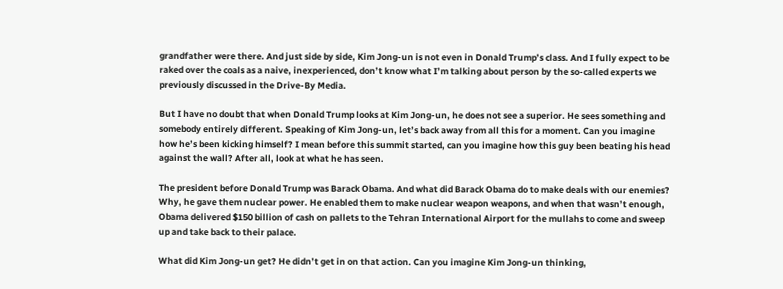grandfather were there. And just side by side, Kim Jong-un is not even in Donald Trump’s class. And I fully expect to be raked over the coals as a naive, inexperienced, don’t know what I’m talking about person by the so-called experts we previously discussed in the Drive-By Media.

But I have no doubt that when Donald Trump looks at Kim Jong-un, he does not see a superior. He sees something and somebody entirely different. Speaking of Kim Jong-un, let’s back away from all this for a moment. Can you imagine how he’s been kicking himself? I mean before this summit started, can you imagine how this guy been beating his head against the wall? After all, look at what he has seen.

The president before Donald Trump was Barack Obama. And what did Barack Obama do to make deals with our enemies? Why, he gave them nuclear power. He enabled them to make nuclear weapon weapons, and when that wasn’t enough, Obama delivered $150 billion of cash on pallets to the Tehran International Airport for the mullahs to come and sweep up and take back to their palace.

What did Kim Jong-un get? He didn’t get in on that action. Can you imagine Kim Jong-un thinking,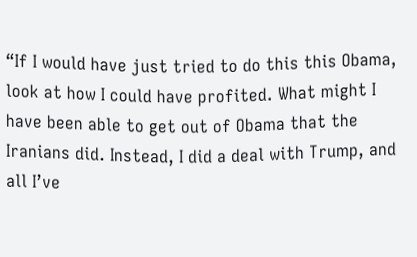“If I would have just tried to do this this Obama, look at how I could have profited. What might I have been able to get out of Obama that the Iranians did. Instead, I did a deal with Trump, and all I’ve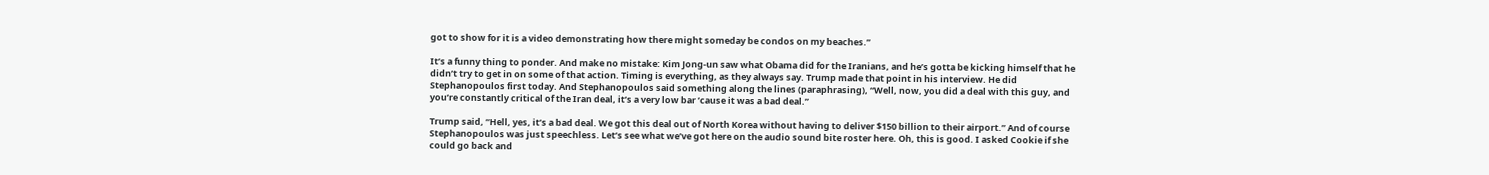got to show for it is a video demonstrating how there might someday be condos on my beaches.”

It’s a funny thing to ponder. And make no mistake: Kim Jong-un saw what Obama did for the Iranians, and he’s gotta be kicking himself that he didn’t try to get in on some of that action. Timing is everything, as they always say. Trump made that point in his interview. He did Stephanopoulos first today. And Stephanopoulos said something along the lines (paraphrasing), “Well, now, you did a deal with this guy, and you’re constantly critical of the Iran deal, it’s a very low bar ’cause it was a bad deal.”

Trump said, “Hell, yes, it’s a bad deal. We got this deal out of North Korea without having to deliver $150 billion to their airport.” And of course Stephanopoulos was just speechless. Let’s see what we’ve got here on the audio sound bite roster here. Oh, this is good. I asked Cookie if she could go back and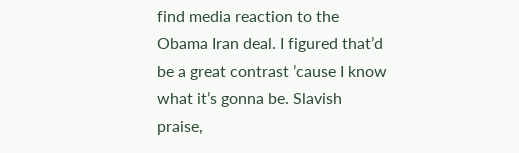find media reaction to the Obama Iran deal. I figured that’d be a great contrast ’cause I know what it’s gonna be. Slavish praise,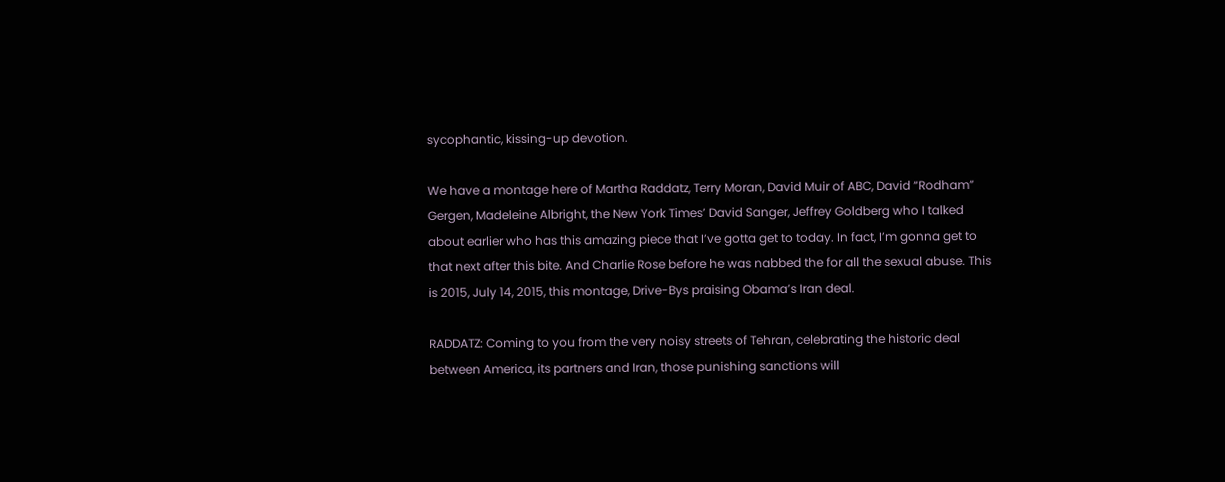sycophantic, kissing-up devotion.

We have a montage here of Martha Raddatz, Terry Moran, David Muir of ABC, David “Rodham” Gergen, Madeleine Albright, the New York Times’ David Sanger, Jeffrey Goldberg who I talked about earlier who has this amazing piece that I’ve gotta get to today. In fact, I’m gonna get to that next after this bite. And Charlie Rose before he was nabbed the for all the sexual abuse. This is 2015, July 14, 2015, this montage, Drive-Bys praising Obama’s Iran deal.

RADDATZ: Coming to you from the very noisy streets of Tehran, celebrating the historic deal between America, its partners and Iran, those punishing sanctions will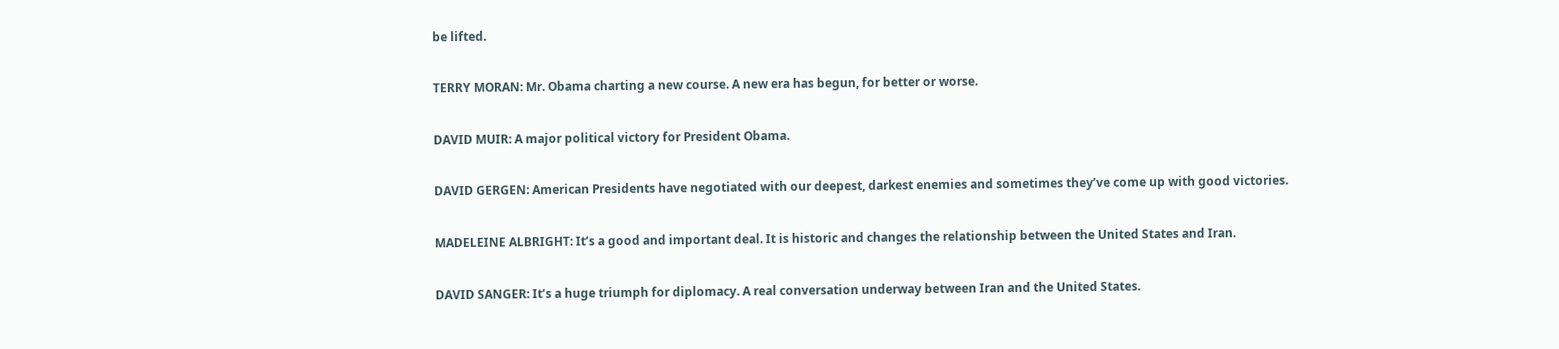be lifted.

TERRY MORAN: Mr. Obama charting a new course. A new era has begun, for better or worse.

DAVID MUIR: A major political victory for President Obama.

DAVID GERGEN: American Presidents have negotiated with our deepest, darkest enemies and sometimes they’ve come up with good victories.

MADELEINE ALBRIGHT: It’s a good and important deal. It is historic and changes the relationship between the United States and Iran.

DAVID SANGER: It’s a huge triumph for diplomacy. A real conversation underway between Iran and the United States.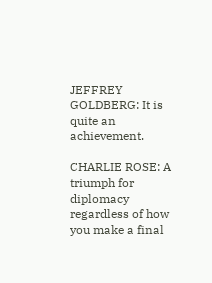JEFFREY GOLDBERG: It is quite an achievement.

CHARLIE ROSE: A triumph for diplomacy regardless of how you make a final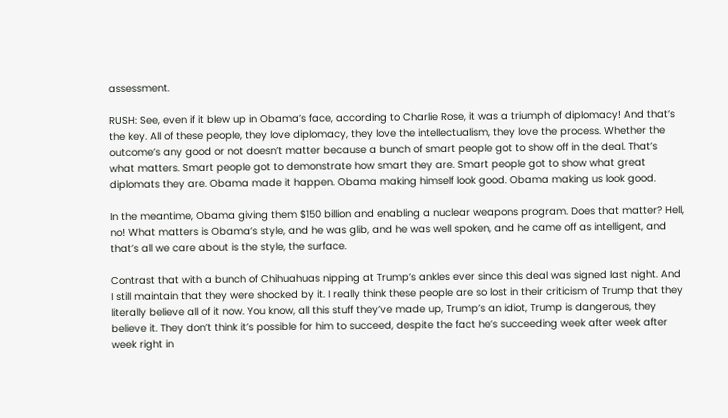assessment.

RUSH: See, even if it blew up in Obama’s face, according to Charlie Rose, it was a triumph of diplomacy! And that’s the key. All of these people, they love diplomacy, they love the intellectualism, they love the process. Whether the outcome’s any good or not doesn’t matter because a bunch of smart people got to show off in the deal. That’s what matters. Smart people got to demonstrate how smart they are. Smart people got to show what great diplomats they are. Obama made it happen. Obama making himself look good. Obama making us look good.

In the meantime, Obama giving them $150 billion and enabling a nuclear weapons program. Does that matter? Hell, no! What matters is Obama’s style, and he was glib, and he was well spoken, and he came off as intelligent, and that’s all we care about is the style, the surface.

Contrast that with a bunch of Chihuahuas nipping at Trump’s ankles ever since this deal was signed last night. And I still maintain that they were shocked by it. I really think these people are so lost in their criticism of Trump that they literally believe all of it now. You know, all this stuff they’ve made up, Trump’s an idiot, Trump is dangerous, they believe it. They don’t think it’s possible for him to succeed, despite the fact he’s succeeding week after week after week right in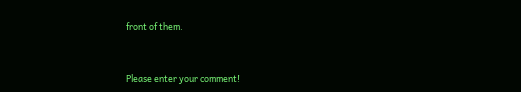front of them.


Please enter your comment!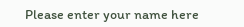Please enter your name here